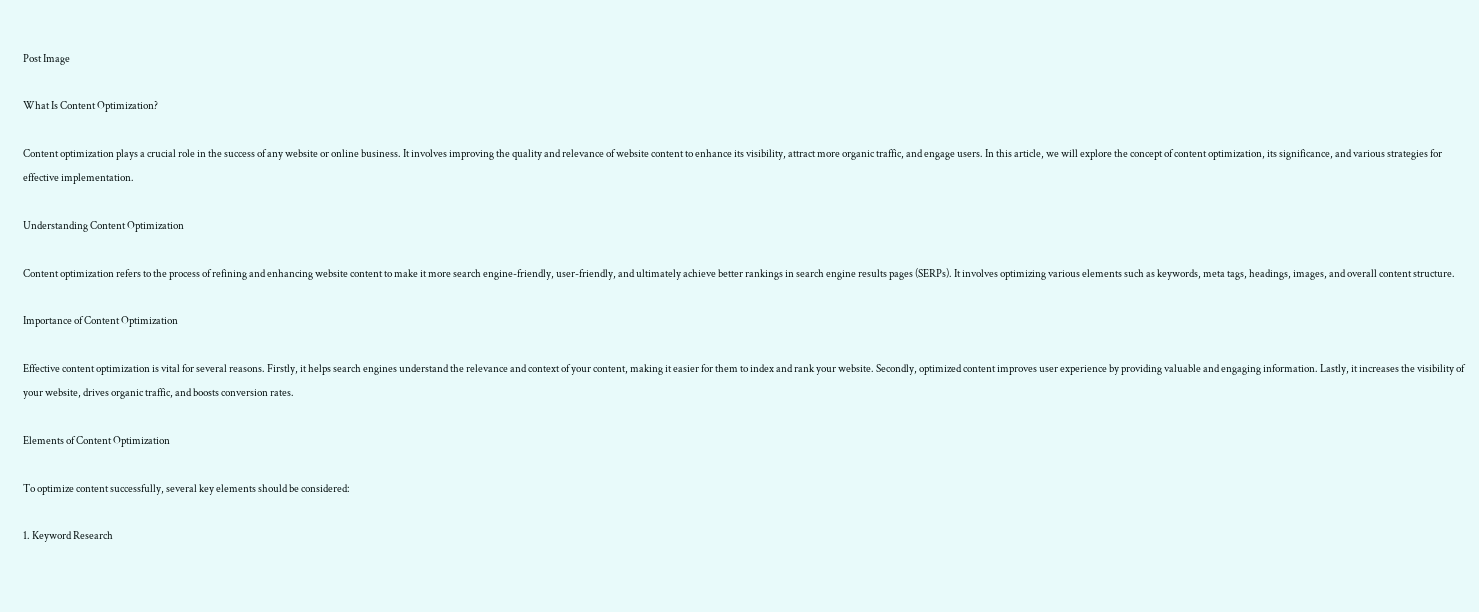Post Image

What Is Content Optimization?

Content optimization plays a crucial role in the success of any website or online business. It involves improving the quality and relevance of website content to enhance its visibility, attract more organic traffic, and engage users. In this article, we will explore the concept of content optimization, its significance, and various strategies for effective implementation.

Understanding Content Optimization

Content optimization refers to the process of refining and enhancing website content to make it more search engine-friendly, user-friendly, and ultimately achieve better rankings in search engine results pages (SERPs). It involves optimizing various elements such as keywords, meta tags, headings, images, and overall content structure.

Importance of Content Optimization

Effective content optimization is vital for several reasons. Firstly, it helps search engines understand the relevance and context of your content, making it easier for them to index and rank your website. Secondly, optimized content improves user experience by providing valuable and engaging information. Lastly, it increases the visibility of your website, drives organic traffic, and boosts conversion rates.

Elements of Content Optimization

To optimize content successfully, several key elements should be considered:

1. Keyword Research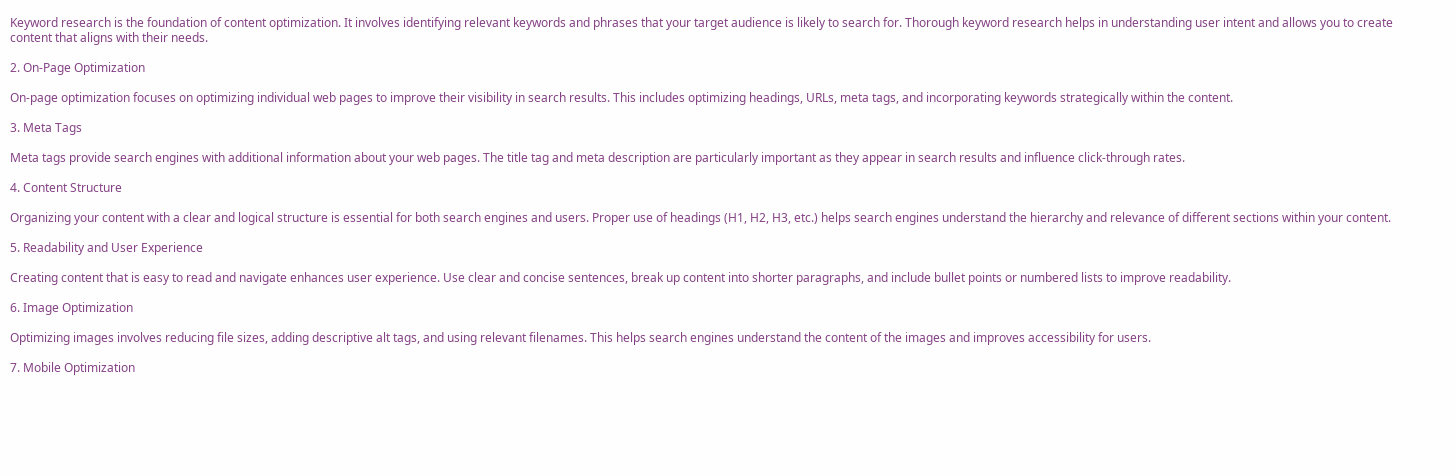Keyword research is the foundation of content optimization. It involves identifying relevant keywords and phrases that your target audience is likely to search for. Thorough keyword research helps in understanding user intent and allows you to create content that aligns with their needs.

2. On-Page Optimization

On-page optimization focuses on optimizing individual web pages to improve their visibility in search results. This includes optimizing headings, URLs, meta tags, and incorporating keywords strategically within the content.

3. Meta Tags

Meta tags provide search engines with additional information about your web pages. The title tag and meta description are particularly important as they appear in search results and influence click-through rates.

4. Content Structure

Organizing your content with a clear and logical structure is essential for both search engines and users. Proper use of headings (H1, H2, H3, etc.) helps search engines understand the hierarchy and relevance of different sections within your content.

5. Readability and User Experience

Creating content that is easy to read and navigate enhances user experience. Use clear and concise sentences, break up content into shorter paragraphs, and include bullet points or numbered lists to improve readability.

6. Image Optimization

Optimizing images involves reducing file sizes, adding descriptive alt tags, and using relevant filenames. This helps search engines understand the content of the images and improves accessibility for users.

7. Mobile Optimization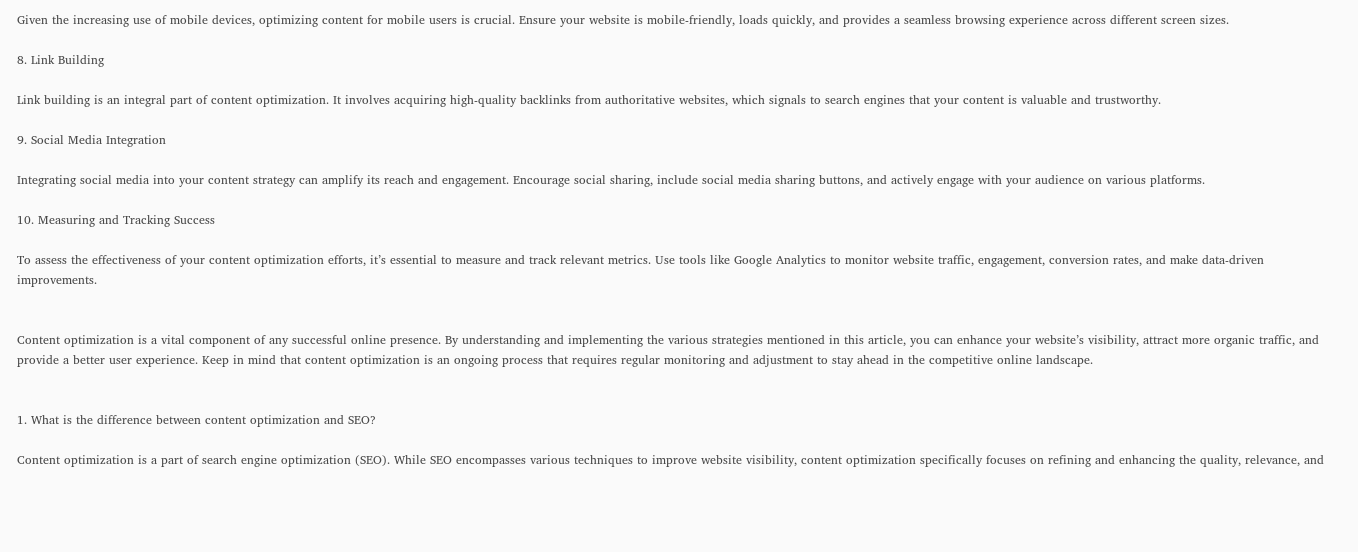Given the increasing use of mobile devices, optimizing content for mobile users is crucial. Ensure your website is mobile-friendly, loads quickly, and provides a seamless browsing experience across different screen sizes.

8. Link Building

Link building is an integral part of content optimization. It involves acquiring high-quality backlinks from authoritative websites, which signals to search engines that your content is valuable and trustworthy.

9. Social Media Integration

Integrating social media into your content strategy can amplify its reach and engagement. Encourage social sharing, include social media sharing buttons, and actively engage with your audience on various platforms.

10. Measuring and Tracking Success

To assess the effectiveness of your content optimization efforts, it’s essential to measure and track relevant metrics. Use tools like Google Analytics to monitor website traffic, engagement, conversion rates, and make data-driven improvements.


Content optimization is a vital component of any successful online presence. By understanding and implementing the various strategies mentioned in this article, you can enhance your website’s visibility, attract more organic traffic, and provide a better user experience. Keep in mind that content optimization is an ongoing process that requires regular monitoring and adjustment to stay ahead in the competitive online landscape.


1. What is the difference between content optimization and SEO?

Content optimization is a part of search engine optimization (SEO). While SEO encompasses various techniques to improve website visibility, content optimization specifically focuses on refining and enhancing the quality, relevance, and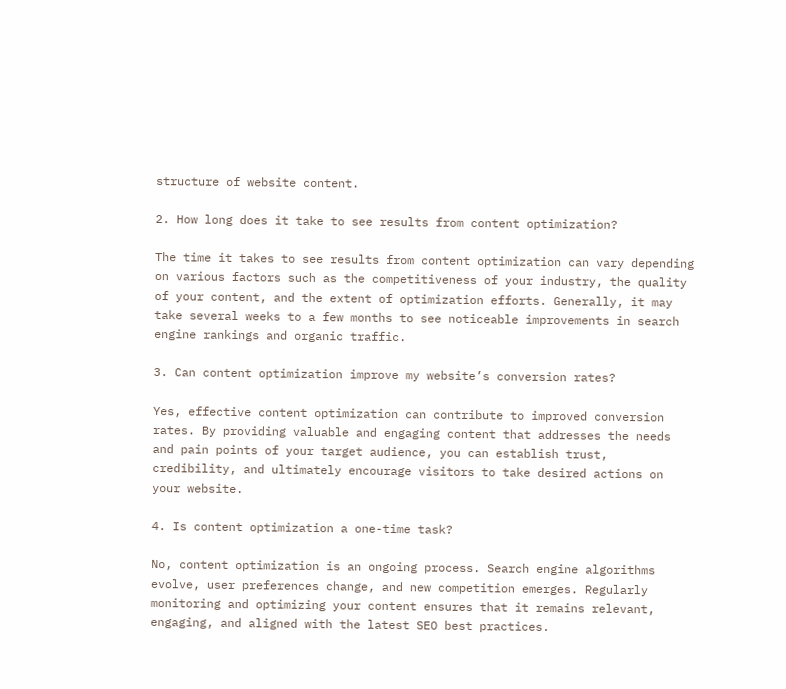structure of website content.

2. How long does it take to see results from content optimization?

The time it takes to see results from content optimization can vary depending on various factors such as the competitiveness of your industry, the quality of your content, and the extent of optimization efforts. Generally, it may take several weeks to a few months to see noticeable improvements in search engine rankings and organic traffic.

3. Can content optimization improve my website’s conversion rates?

Yes, effective content optimization can contribute to improved conversion rates. By providing valuable and engaging content that addresses the needs and pain points of your target audience, you can establish trust, credibility, and ultimately encourage visitors to take desired actions on your website.

4. Is content optimization a one-time task?

No, content optimization is an ongoing process. Search engine algorithms evolve, user preferences change, and new competition emerges. Regularly monitoring and optimizing your content ensures that it remains relevant, engaging, and aligned with the latest SEO best practices.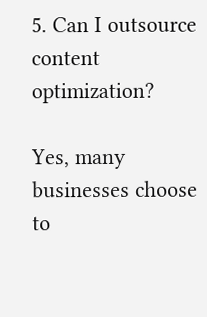5. Can I outsource content optimization?

Yes, many businesses choose to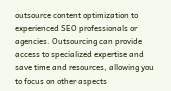outsource content optimization to experienced SEO professionals or agencies. Outsourcing can provide access to specialized expertise and save time and resources, allowing you to focus on other aspects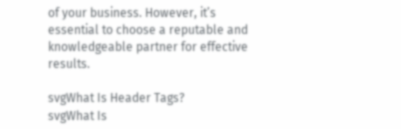of your business. However, it’s essential to choose a reputable and knowledgeable partner for effective results.

svgWhat Is Header Tags?
svgWhat Is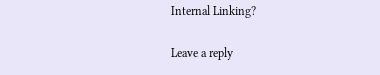Internal Linking?

Leave a reply